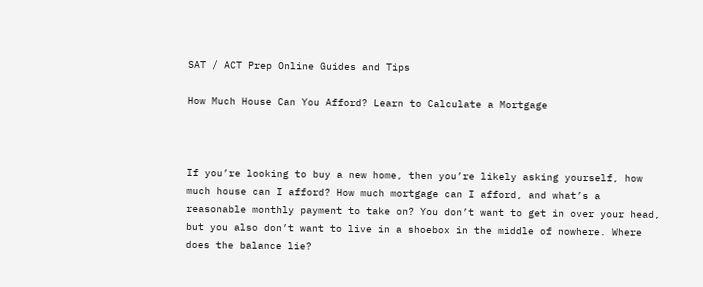SAT / ACT Prep Online Guides and Tips

How Much House Can You Afford? Learn to Calculate a Mortgage



If you’re looking to buy a new home, then you’re likely asking yourself, how much house can I afford? How much mortgage can I afford, and what’s a reasonable monthly payment to take on? You don’t want to get in over your head, but you also don’t want to live in a shoebox in the middle of nowhere. Where does the balance lie?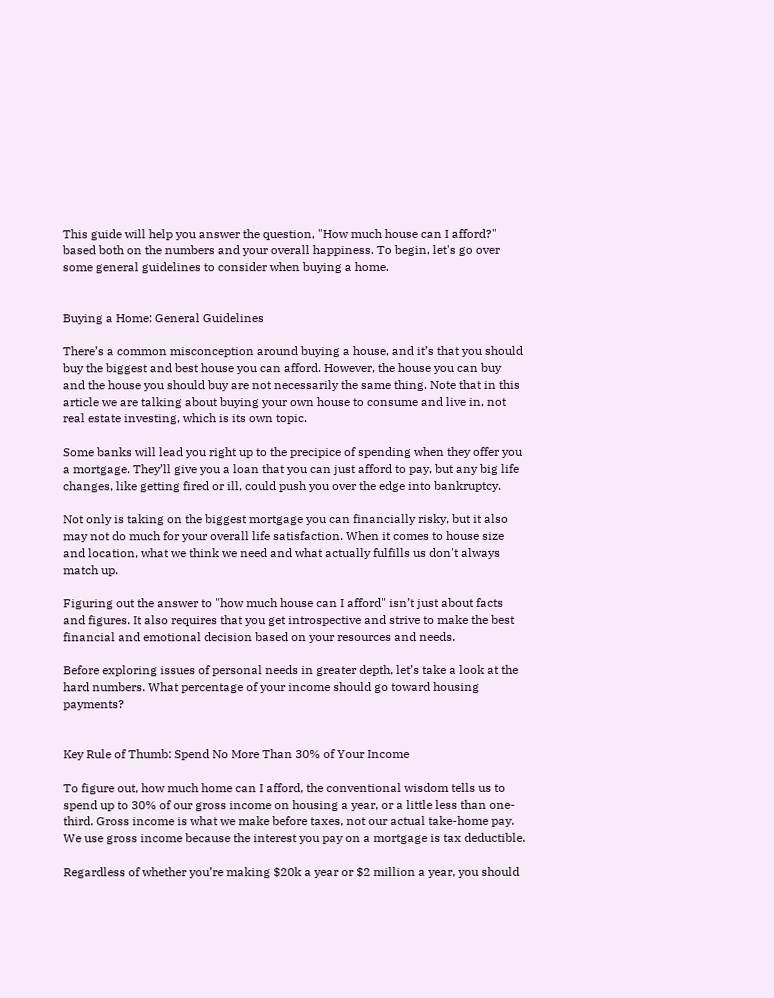This guide will help you answer the question, "How much house can I afford?" based both on the numbers and your overall happiness. To begin, let's go over some general guidelines to consider when buying a home.


Buying a Home: General Guidelines

There’s a common misconception around buying a house, and it’s that you should buy the biggest and best house you can afford. However, the house you can buy and the house you should buy are not necessarily the same thing. Note that in this article we are talking about buying your own house to consume and live in, not real estate investing, which is its own topic.

Some banks will lead you right up to the precipice of spending when they offer you a mortgage. They’ll give you a loan that you can just afford to pay, but any big life changes, like getting fired or ill, could push you over the edge into bankruptcy.

Not only is taking on the biggest mortgage you can financially risky, but it also may not do much for your overall life satisfaction. When it comes to house size and location, what we think we need and what actually fulfills us don't always match up.

Figuring out the answer to "how much house can I afford" isn’t just about facts and figures. It also requires that you get introspective and strive to make the best financial and emotional decision based on your resources and needs.

Before exploring issues of personal needs in greater depth, let’s take a look at the hard numbers. What percentage of your income should go toward housing payments?


Key Rule of Thumb: Spend No More Than 30% of Your Income

To figure out, how much home can I afford, the conventional wisdom tells us to spend up to 30% of our gross income on housing a year, or a little less than one-third. Gross income is what we make before taxes, not our actual take-home pay. We use gross income because the interest you pay on a mortgage is tax deductible.

Regardless of whether you’re making $20k a year or $2 million a year, you should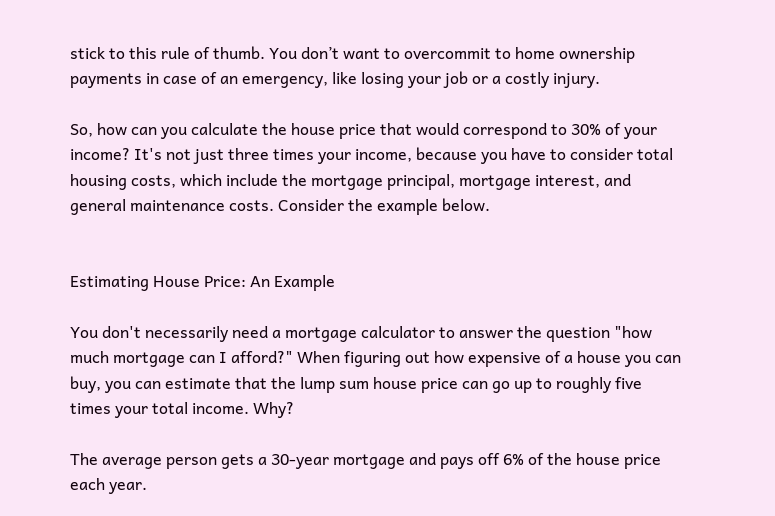stick to this rule of thumb. You don’t want to overcommit to home ownership payments in case of an emergency, like losing your job or a costly injury.

So, how can you calculate the house price that would correspond to 30% of your income? It's not just three times your income, because you have to consider total housing costs, which include the mortgage principal, mortgage interest, and general maintenance costs. Consider the example below.


Estimating House Price: An Example

You don't necessarily need a mortgage calculator to answer the question "how much mortgage can I afford?" When figuring out how expensive of a house you can buy, you can estimate that the lump sum house price can go up to roughly five times your total income. Why?

The average person gets a 30-year mortgage and pays off 6% of the house price each year.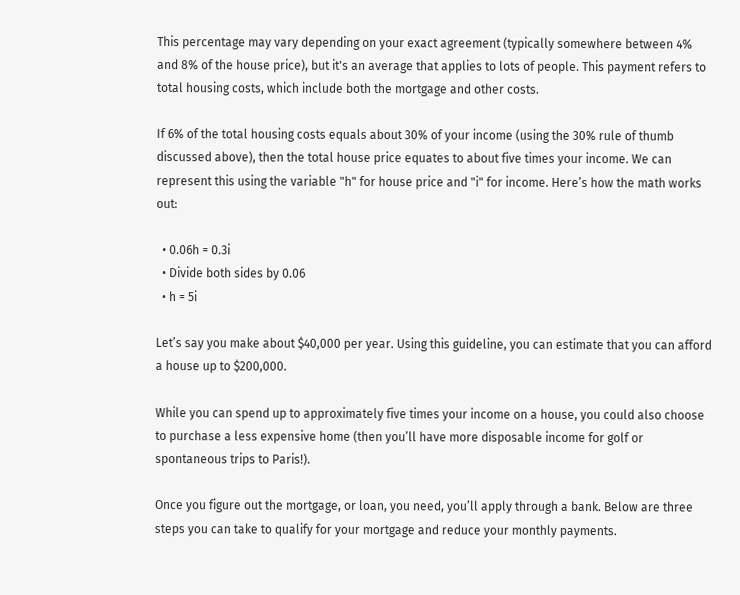This percentage may vary depending on your exact agreement (typically somewhere between 4% and 8% of the house price), but it's an average that applies to lots of people. This payment refers to total housing costs, which include both the mortgage and other costs.

If 6% of the total housing costs equals about 30% of your income (using the 30% rule of thumb discussed above), then the total house price equates to about five times your income. We can represent this using the variable "h" for house price and "i" for income. Here’s how the math works out:

  • 0.06h = 0.3i
  • Divide both sides by 0.06
  • h = 5i

Let’s say you make about $40,000 per year. Using this guideline, you can estimate that you can afford a house up to $200,000.

While you can spend up to approximately five times your income on a house, you could also choose to purchase a less expensive home (then you’ll have more disposable income for golf or spontaneous trips to Paris!).

Once you figure out the mortgage, or loan, you need, you’ll apply through a bank. Below are three steps you can take to qualify for your mortgage and reduce your monthly payments.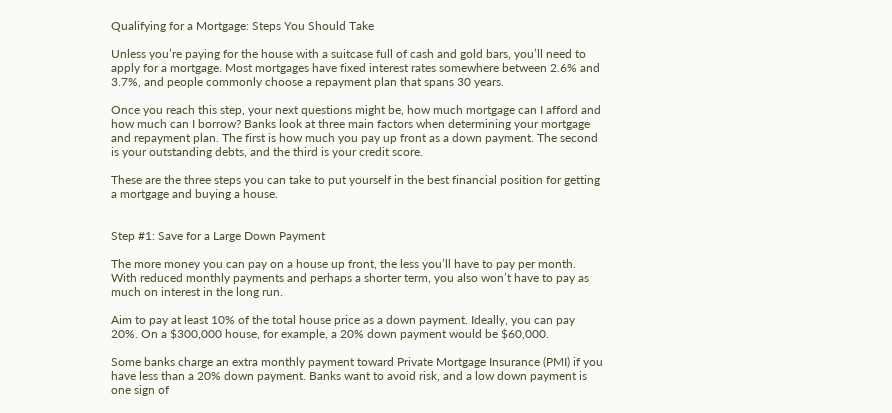Qualifying for a Mortgage: Steps You Should Take

Unless you’re paying for the house with a suitcase full of cash and gold bars, you’ll need to apply for a mortgage. Most mortgages have fixed interest rates somewhere between 2.6% and 3.7%, and people commonly choose a repayment plan that spans 30 years.

Once you reach this step, your next questions might be, how much mortgage can I afford and how much can I borrow? Banks look at three main factors when determining your mortgage and repayment plan. The first is how much you pay up front as a down payment. The second is your outstanding debts, and the third is your credit score.

These are the three steps you can take to put yourself in the best financial position for getting a mortgage and buying a house.


Step #1: Save for a Large Down Payment

The more money you can pay on a house up front, the less you’ll have to pay per month. With reduced monthly payments and perhaps a shorter term, you also won’t have to pay as much on interest in the long run.

Aim to pay at least 10% of the total house price as a down payment. Ideally, you can pay 20%. On a $300,000 house, for example, a 20% down payment would be $60,000.

Some banks charge an extra monthly payment toward Private Mortgage Insurance (PMI) if you have less than a 20% down payment. Banks want to avoid risk, and a low down payment is one sign of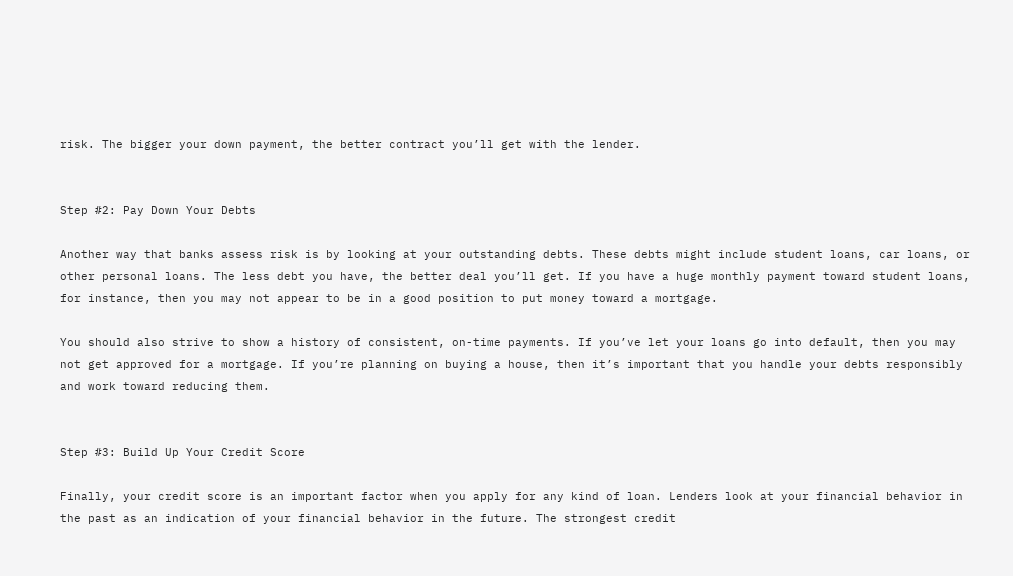risk. The bigger your down payment, the better contract you’ll get with the lender.


Step #2: Pay Down Your Debts

Another way that banks assess risk is by looking at your outstanding debts. These debts might include student loans, car loans, or other personal loans. The less debt you have, the better deal you’ll get. If you have a huge monthly payment toward student loans, for instance, then you may not appear to be in a good position to put money toward a mortgage.

You should also strive to show a history of consistent, on-time payments. If you’ve let your loans go into default, then you may not get approved for a mortgage. If you’re planning on buying a house, then it’s important that you handle your debts responsibly and work toward reducing them.


Step #3: Build Up Your Credit Score

Finally, your credit score is an important factor when you apply for any kind of loan. Lenders look at your financial behavior in the past as an indication of your financial behavior in the future. The strongest credit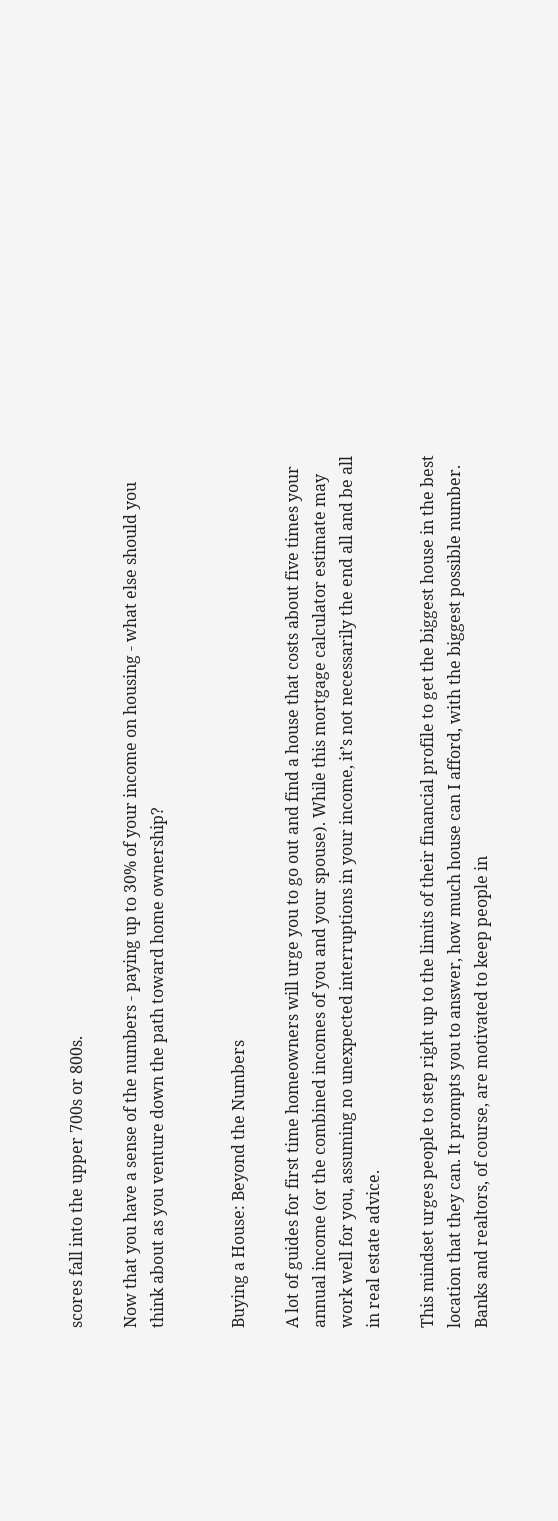scores fall into the upper 700s or 800s.

Now that you have a sense of the numbers - paying up to 30% of your income on housing - what else should you think about as you venture down the path toward home ownership?


Buying a House: Beyond the Numbers

A lot of guides for first time homeowners will urge you to go out and find a house that costs about five times your annual income (or the combined incomes of you and your spouse). While this mortgage calculator estimate may work well for you, assuming no unexpected interruptions in your income, it’s not necessarily the end all and be all in real estate advice.

This mindset urges people to step right up to the limits of their financial profile to get the biggest house in the best location that they can. It prompts you to answer, how much house can I afford, with the biggest possible number. Banks and realtors, of course, are motivated to keep people in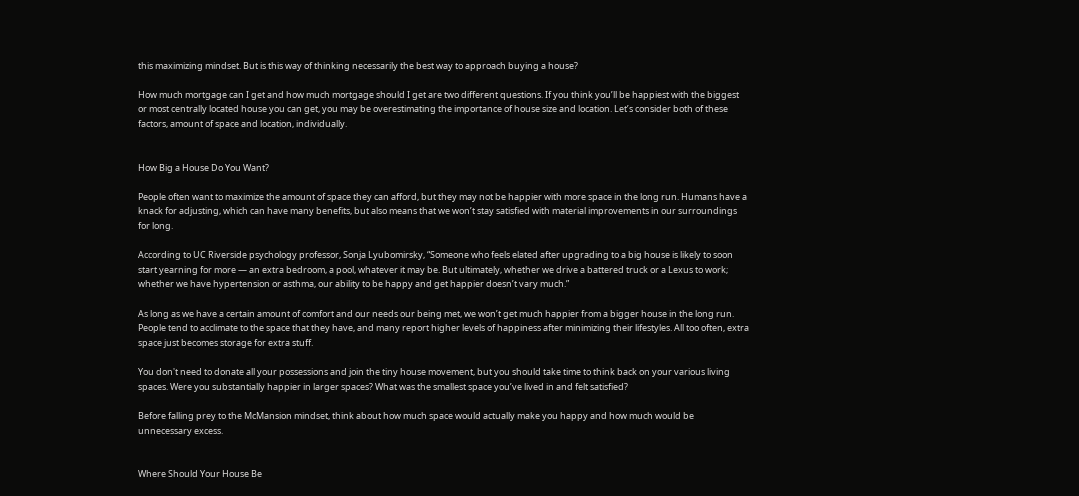this maximizing mindset. But is this way of thinking necessarily the best way to approach buying a house?

How much mortgage can I get and how much mortgage should I get are two different questions. If you think you’ll be happiest with the biggest or most centrally located house you can get, you may be overestimating the importance of house size and location. Let’s consider both of these factors, amount of space and location, individually.


How Big a House Do You Want?

People often want to maximize the amount of space they can afford, but they may not be happier with more space in the long run. Humans have a knack for adjusting, which can have many benefits, but also means that we won’t stay satisfied with material improvements in our surroundings for long.

According to UC Riverside psychology professor, Sonja Lyubomirsky, “Someone who feels elated after upgrading to a big house is likely to soon start yearning for more — an extra bedroom, a pool, whatever it may be. But ultimately, whether we drive a battered truck or a Lexus to work; whether we have hypertension or asthma, our ability to be happy and get happier doesn’t vary much.”

As long as we have a certain amount of comfort and our needs our being met, we won’t get much happier from a bigger house in the long run. People tend to acclimate to the space that they have, and many report higher levels of happiness after minimizing their lifestyles. All too often, extra space just becomes storage for extra stuff.

You don't need to donate all your possessions and join the tiny house movement, but you should take time to think back on your various living spaces. Were you substantially happier in larger spaces? What was the smallest space you’ve lived in and felt satisfied?

Before falling prey to the McMansion mindset, think about how much space would actually make you happy and how much would be unnecessary excess.


Where Should Your House Be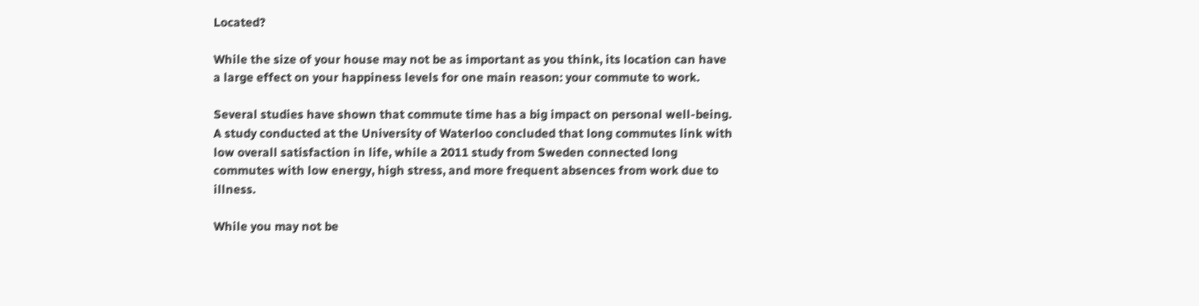Located?

While the size of your house may not be as important as you think, its location can have a large effect on your happiness levels for one main reason: your commute to work.

Several studies have shown that commute time has a big impact on personal well-being. A study conducted at the University of Waterloo concluded that long commutes link with low overall satisfaction in life, while a 2011 study from Sweden connected long commutes with low energy, high stress, and more frequent absences from work due to illness.

While you may not be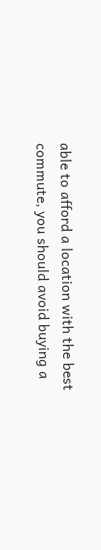able to afford a location with the best commute, you should avoid buying a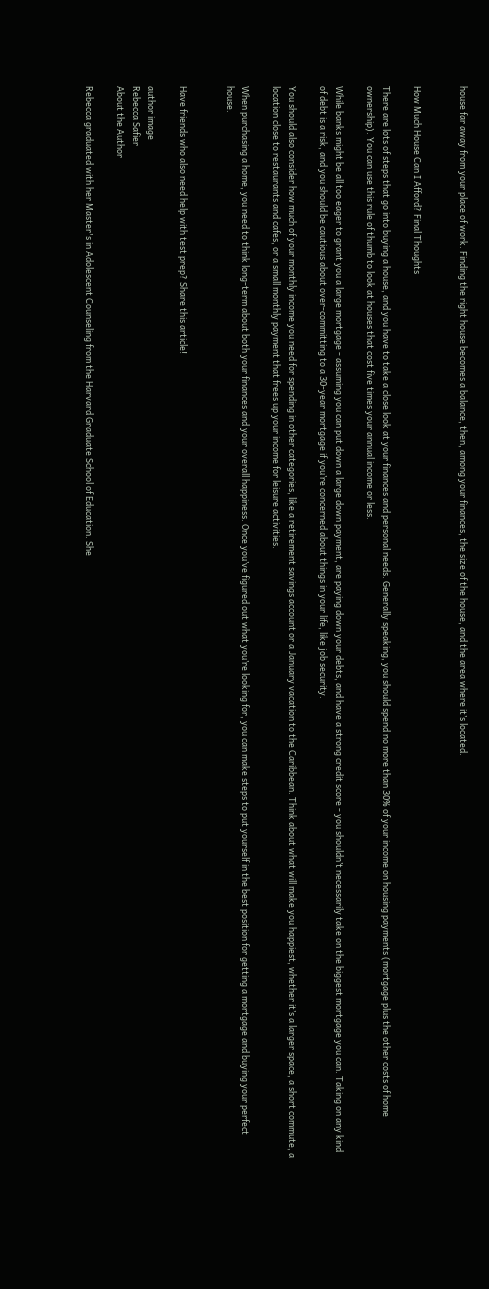house far away from your place of work. Finding the right house becomes a balance, then, among your finances, the size of the house, and the area where it’s located.


How Much House Can I Afford? Final Thoughts

There are lots of steps that go into buying a house, and you have to take a close look at your finances and personal needs. Generally speaking, you should spend no more than 30% of your income on housing payments (mortgage plus the other costs of home ownership). You can use this rule of thumb to look at houses that cost five times your annual income or less.

While banks might be all too eager to grant you a large mortgage - assuming you can put down a large down payment, are paying down your debts, and have a strong credit score - you shouldn’t necessarily take on the biggest mortgage you can. Taking on any kind of debt is a risk, and you should be cautious about over-committing to a 30-year mortgage if you’re concerned about things in your life, like job security.

You should also consider how much of your monthly income you need for spending in other categories, like a retirement savings account or a January vacation to the Caribbean. Think about what will make you happiest, whether it’s a larger space, a short commute, a location close to restaurants and cafes, or a small monthly payment that frees up your income for leisure activities.

When purchasing a home, you need to think long-term about both your finances and your overall happiness. Once you’ve figured out what you’re looking for, you can make steps to put yourself in the best position for getting a mortgage and buying your perfect house.


Have friends who also need help with test prep? Share this article!

author image
Rebecca Safier
About the Author

Rebecca graduated with her Master's in Adolescent Counseling from the Harvard Graduate School of Education. She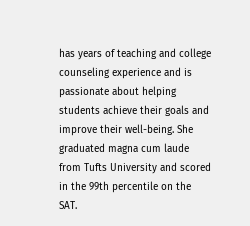has years of teaching and college counseling experience and is passionate about helping students achieve their goals and improve their well-being. She graduated magna cum laude from Tufts University and scored in the 99th percentile on the SAT.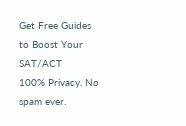Get Free Guides to Boost Your SAT/ACT
100% Privacy. No spam ever.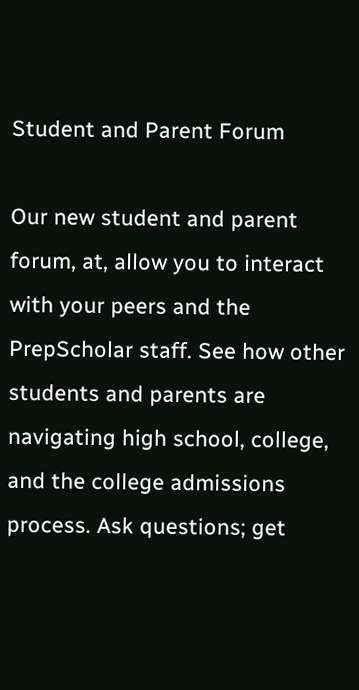Student and Parent Forum

Our new student and parent forum, at, allow you to interact with your peers and the PrepScholar staff. See how other students and parents are navigating high school, college, and the college admissions process. Ask questions; get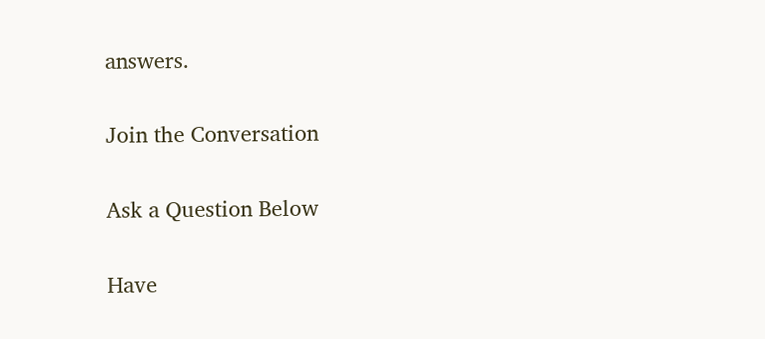answers.

Join the Conversation

Ask a Question Below

Have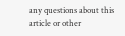any questions about this article or other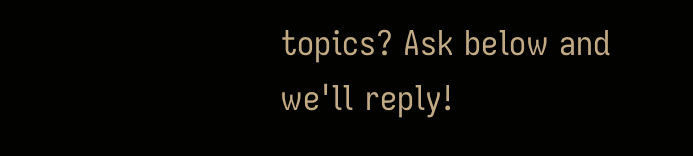topics? Ask below and we'll reply!